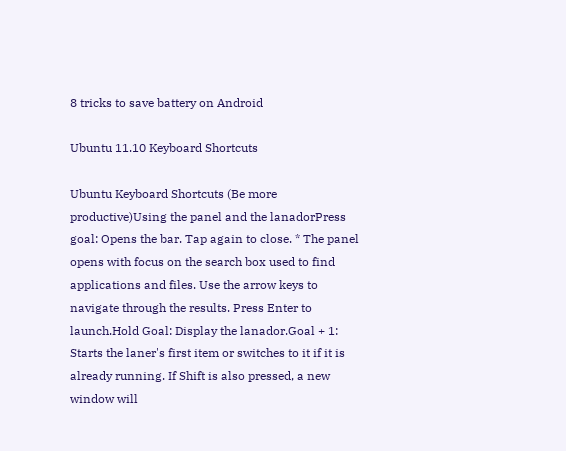8 tricks to save battery on Android

Ubuntu 11.10 Keyboard Shortcuts

Ubuntu Keyboard Shortcuts (Be more productive)Using the panel and the lanadorPress goal: Opens the bar. Tap again to close. * The panel opens with focus on the search box used to find applications and files. Use the arrow keys to navigate through the results. Press Enter to launch.Hold Goal: Display the lanador.Goal + 1: Starts the laner's first item or switches to it if it is already running. If Shift is also pressed, a new window will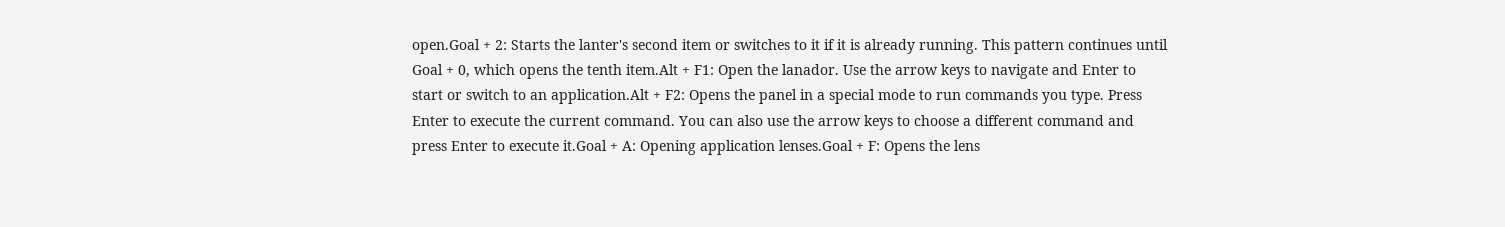open.Goal + 2: Starts the lanter's second item or switches to it if it is already running. This pattern continues until Goal + 0, which opens the tenth item.Alt + F1: Open the lanador. Use the arrow keys to navigate and Enter to start or switch to an application.Alt + F2: Opens the panel in a special mode to run commands you type. Press Enter to execute the current command. You can also use the arrow keys to choose a different command and press Enter to execute it.Goal + A: Opening application lenses.Goal + F: Opens the lens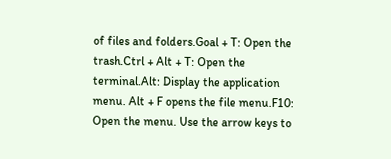of files and folders.Goal + T: Open the trash.Ctrl + Alt + T: Open the terminal.Alt: Display the application menu. Alt + F opens the file menu.F10: Open the menu. Use the arrow keys to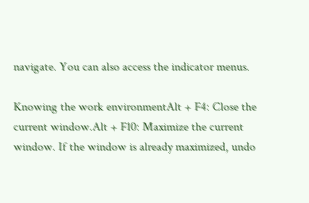navigate. You can also access the indicator menus.

Knowing the work environmentAlt + F4: Close the current window.Alt + F10: Maximize the current window. If the window is already maximized, undo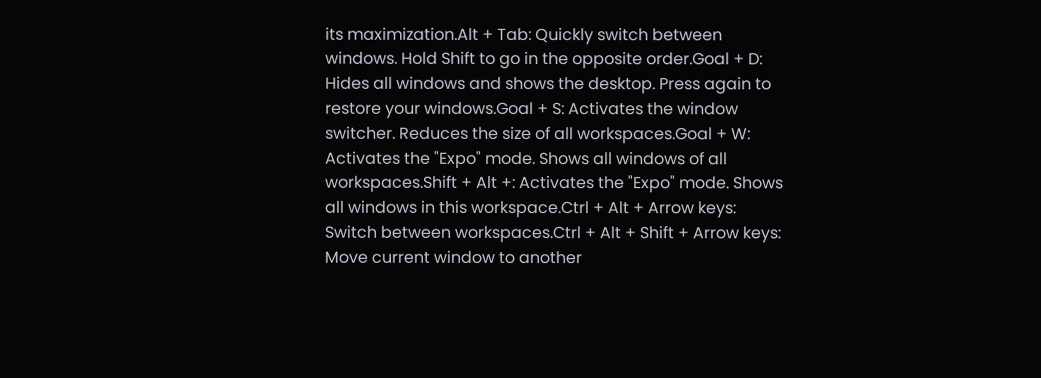its maximization.Alt + Tab: Quickly switch between windows. Hold Shift to go in the opposite order.Goal + D: Hides all windows and shows the desktop. Press again to restore your windows.Goal + S: Activates the window switcher. Reduces the size of all workspaces.Goal + W: Activates the "Expo" mode. Shows all windows of all workspaces.Shift + Alt +: Activates the "Expo" mode. Shows all windows in this workspace.Ctrl + Alt + Arrow keys: Switch between workspaces.Ctrl + Alt + Shift + Arrow keys: Move current window to another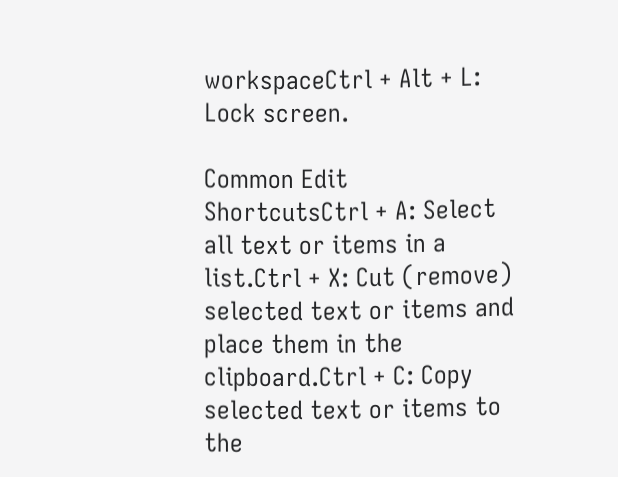workspaceCtrl + Alt + L: Lock screen.

Common Edit ShortcutsCtrl + A: Select all text or items in a list.Ctrl + X: Cut (remove) selected text or items and place them in the clipboard.Ctrl + C: Copy selected text or items to the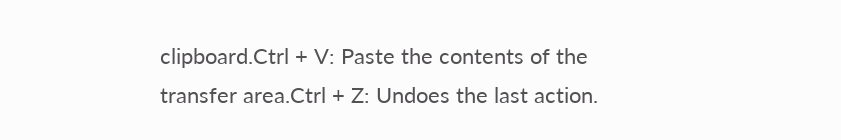clipboard.Ctrl + V: Paste the contents of the transfer area.Ctrl + Z: Undoes the last action.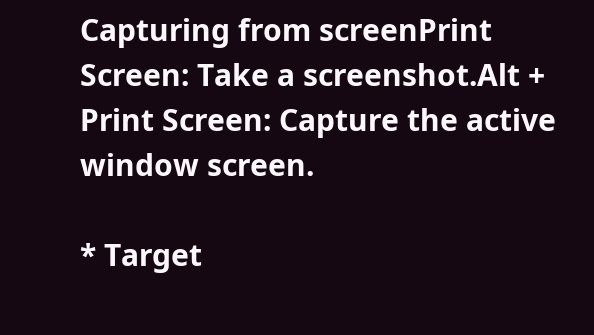Capturing from screenPrint Screen: Take a screenshot.Alt + Print Screen: Capture the active window screen.

* Target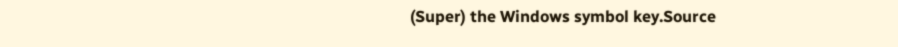(Super) the Windows symbol key.Source